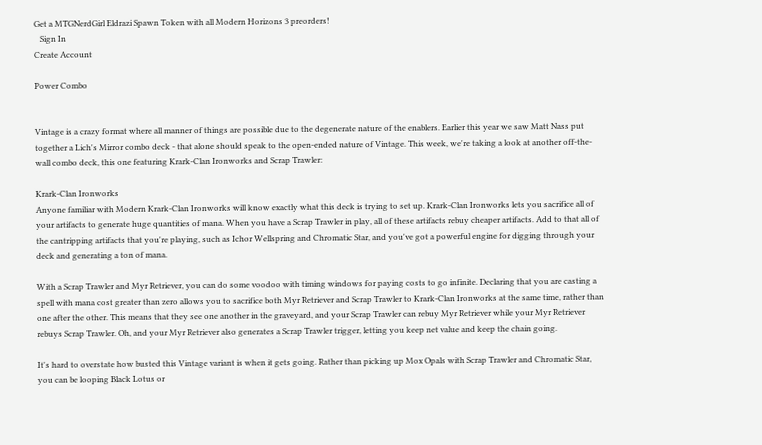Get a MTGNerdGirl Eldrazi Spawn Token with all Modern Horizons 3 preorders!
   Sign In
Create Account

Power Combo


Vintage is a crazy format where all manner of things are possible due to the degenerate nature of the enablers. Earlier this year we saw Matt Nass put together a Lich's Mirror combo deck - that alone should speak to the open-ended nature of Vintage. This week, we're taking a look at another off-the-wall combo deck, this one featuring Krark-Clan Ironworks and Scrap Trawler:

Krark-Clan Ironworks
Anyone familiar with Modern Krark-Clan Ironworks will know exactly what this deck is trying to set up. Krark-Clan Ironworks lets you sacrifice all of your artifacts to generate huge quantities of mana. When you have a Scrap Trawler in play, all of these artifacts rebuy cheaper artifacts. Add to that all of the cantripping artifacts that you're playing, such as Ichor Wellspring and Chromatic Star, and you've got a powerful engine for digging through your deck and generating a ton of mana.

With a Scrap Trawler and Myr Retriever, you can do some voodoo with timing windows for paying costs to go infinite. Declaring that you are casting a spell with mana cost greater than zero allows you to sacrifice both Myr Retriever and Scrap Trawler to Krark-Clan Ironworks at the same time, rather than one after the other. This means that they see one another in the graveyard, and your Scrap Trawler can rebuy Myr Retriever while your Myr Retriever rebuys Scrap Trawler. Oh, and your Myr Retriever also generates a Scrap Trawler trigger, letting you keep net value and keep the chain going.

It's hard to overstate how busted this Vintage variant is when it gets going. Rather than picking up Mox Opals with Scrap Trawler and Chromatic Star, you can be looping Black Lotus or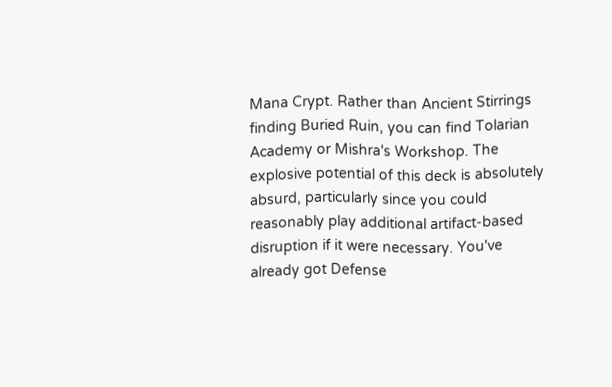Mana Crypt. Rather than Ancient Stirrings finding Buried Ruin, you can find Tolarian Academy or Mishra's Workshop. The explosive potential of this deck is absolutely absurd, particularly since you could reasonably play additional artifact-based disruption if it were necessary. You've already got Defense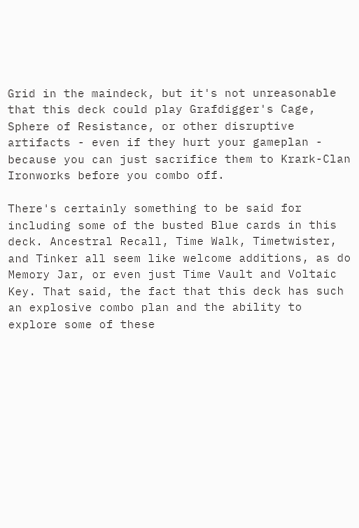Grid in the maindeck, but it's not unreasonable that this deck could play Grafdigger's Cage, Sphere of Resistance, or other disruptive artifacts - even if they hurt your gameplan - because you can just sacrifice them to Krark-Clan Ironworks before you combo off.

There's certainly something to be said for including some of the busted Blue cards in this deck. Ancestral Recall, Time Walk, Timetwister, and Tinker all seem like welcome additions, as do Memory Jar, or even just Time Vault and Voltaic Key. That said, the fact that this deck has such an explosive combo plan and the ability to explore some of these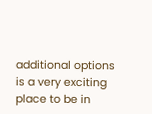additional options is a very exciting place to be in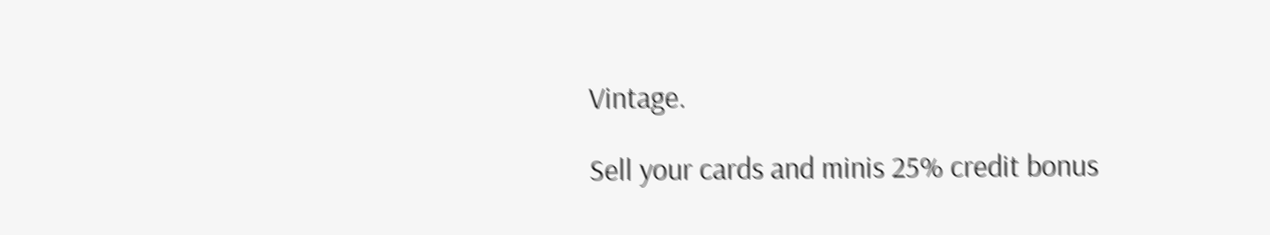Vintage.

Sell your cards and minis 25% credit bonus